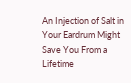An Injection of Salt in Your Eardrum Might Save You From a Lifetime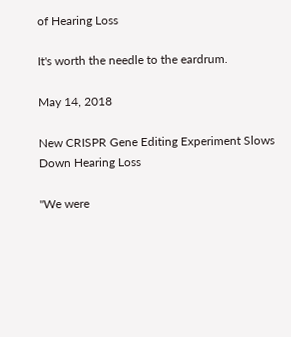of Hearing Loss

It's worth the needle to the eardrum.

May 14, 2018

New CRISPR Gene Editing Experiment Slows Down Hearing Loss

"We were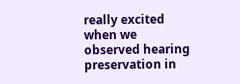really excited when we observed hearing preservation in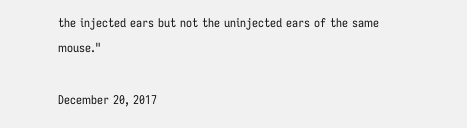the injected ears but not the uninjected ears of the same mouse."

December 20, 2017